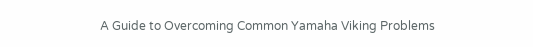A Guide to Overcoming Common Yamaha Viking Problems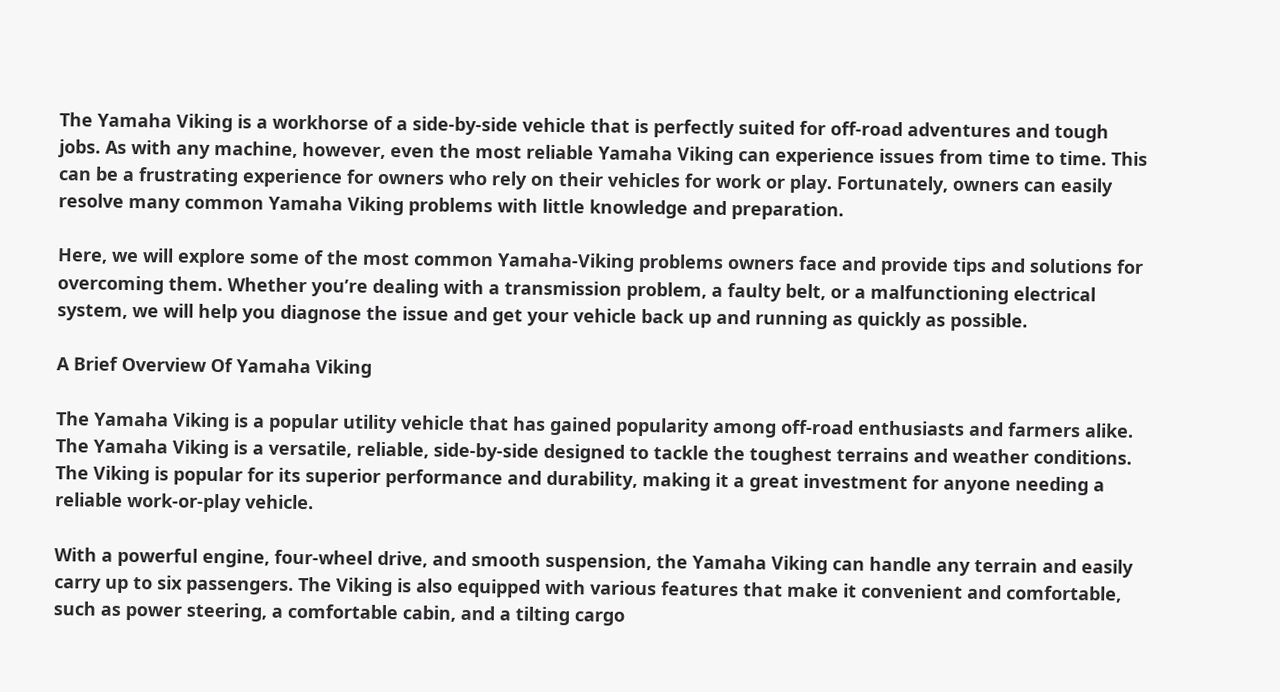The Yamaha Viking is a workhorse of a side-by-side vehicle that is perfectly suited for off-road adventures and tough jobs. As with any machine, however, even the most reliable Yamaha Viking can experience issues from time to time. This can be a frustrating experience for owners who rely on their vehicles for work or play. Fortunately, owners can easily resolve many common Yamaha Viking problems with little knowledge and preparation.

Here, we will explore some of the most common Yamaha-Viking problems owners face and provide tips and solutions for overcoming them. Whether you’re dealing with a transmission problem, a faulty belt, or a malfunctioning electrical system, we will help you diagnose the issue and get your vehicle back up and running as quickly as possible.

A Brief Overview Of Yamaha Viking

The Yamaha Viking is a popular utility vehicle that has gained popularity among off-road enthusiasts and farmers alike. The Yamaha Viking is a versatile, reliable, side-by-side designed to tackle the toughest terrains and weather conditions. The Viking is popular for its superior performance and durability, making it a great investment for anyone needing a reliable work-or-play vehicle.

With a powerful engine, four-wheel drive, and smooth suspension, the Yamaha Viking can handle any terrain and easily carry up to six passengers. The Viking is also equipped with various features that make it convenient and comfortable, such as power steering, a comfortable cabin, and a tilting cargo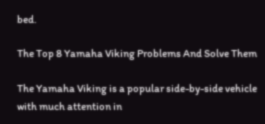bed.

The Top 8 Yamaha Viking Problems And Solve Them

The Yamaha Viking is a popular side-by-side vehicle with much attention in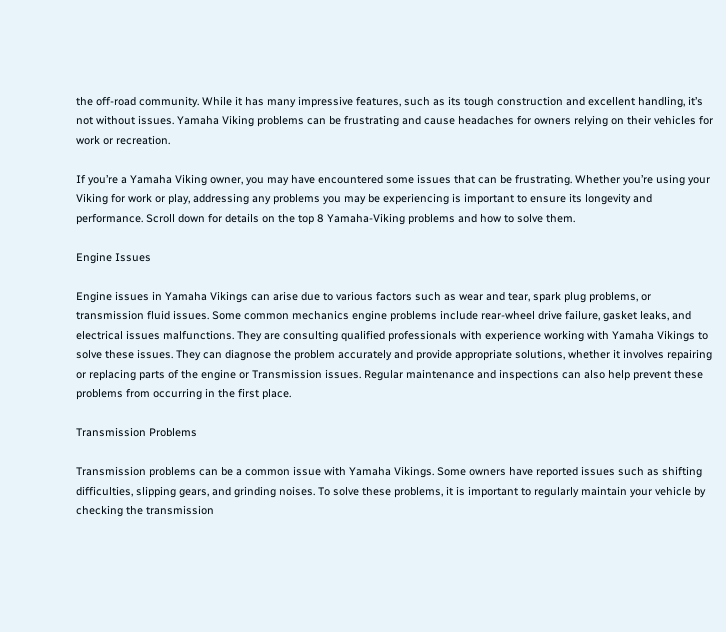the off-road community. While it has many impressive features, such as its tough construction and excellent handling, it’s not without issues. Yamaha Viking problems can be frustrating and cause headaches for owners relying on their vehicles for work or recreation.

If you’re a Yamaha Viking owner, you may have encountered some issues that can be frustrating. Whether you’re using your Viking for work or play, addressing any problems you may be experiencing is important to ensure its longevity and performance. Scroll down for details on the top 8 Yamaha-Viking problems and how to solve them.

Engine Issues

Engine issues in Yamaha Vikings can arise due to various factors such as wear and tear, spark plug problems, or transmission fluid issues. Some common mechanics engine problems include rear-wheel drive failure, gasket leaks, and electrical issues malfunctions. They are consulting qualified professionals with experience working with Yamaha Vikings to solve these issues. They can diagnose the problem accurately and provide appropriate solutions, whether it involves repairing or replacing parts of the engine or Transmission issues. Regular maintenance and inspections can also help prevent these problems from occurring in the first place.

Transmission Problems

Transmission problems can be a common issue with Yamaha Vikings. Some owners have reported issues such as shifting difficulties, slipping gears, and grinding noises. To solve these problems, it is important to regularly maintain your vehicle by checking the transmission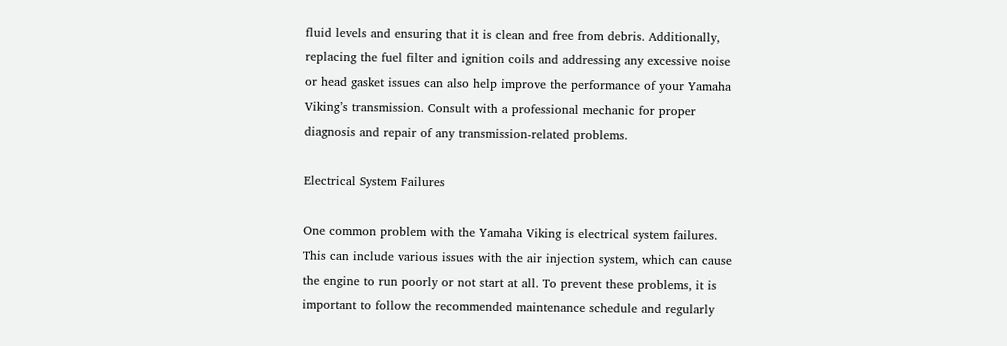fluid levels and ensuring that it is clean and free from debris. Additionally, replacing the fuel filter and ignition coils and addressing any excessive noise or head gasket issues can also help improve the performance of your Yamaha Viking’s transmission. Consult with a professional mechanic for proper diagnosis and repair of any transmission-related problems.

Electrical System Failures

One common problem with the Yamaha Viking is electrical system failures. This can include various issues with the air injection system, which can cause the engine to run poorly or not start at all. To prevent these problems, it is important to follow the recommended maintenance schedule and regularly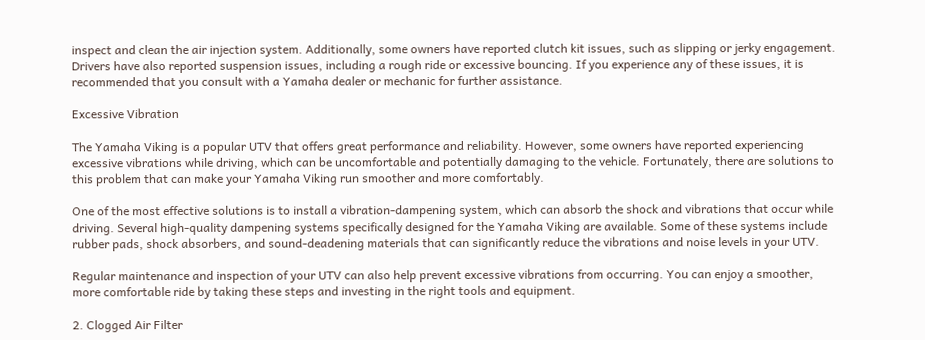inspect and clean the air injection system. Additionally, some owners have reported clutch kit issues, such as slipping or jerky engagement. Drivers have also reported suspension issues, including a rough ride or excessive bouncing. If you experience any of these issues, it is recommended that you consult with a Yamaha dealer or mechanic for further assistance.

Excessive Vibration

The Yamaha Viking is a popular UTV that offers great performance and reliability. However, some owners have reported experiencing excessive vibrations while driving, which can be uncomfortable and potentially damaging to the vehicle. Fortunately, there are solutions to this problem that can make your Yamaha Viking run smoother and more comfortably.

One of the most effective solutions is to install a vibration-dampening system, which can absorb the shock and vibrations that occur while driving. Several high-quality dampening systems specifically designed for the Yamaha Viking are available. Some of these systems include rubber pads, shock absorbers, and sound-deadening materials that can significantly reduce the vibrations and noise levels in your UTV.

Regular maintenance and inspection of your UTV can also help prevent excessive vibrations from occurring. You can enjoy a smoother, more comfortable ride by taking these steps and investing in the right tools and equipment.

2. Clogged Air Filter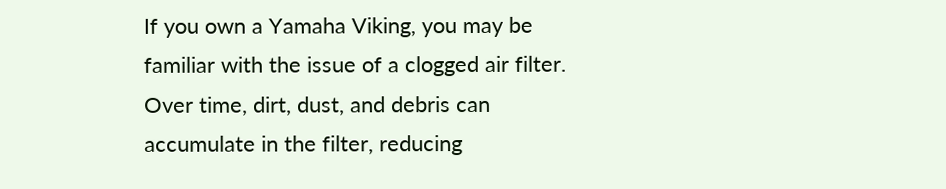If you own a Yamaha Viking, you may be familiar with the issue of a clogged air filter. Over time, dirt, dust, and debris can accumulate in the filter, reducing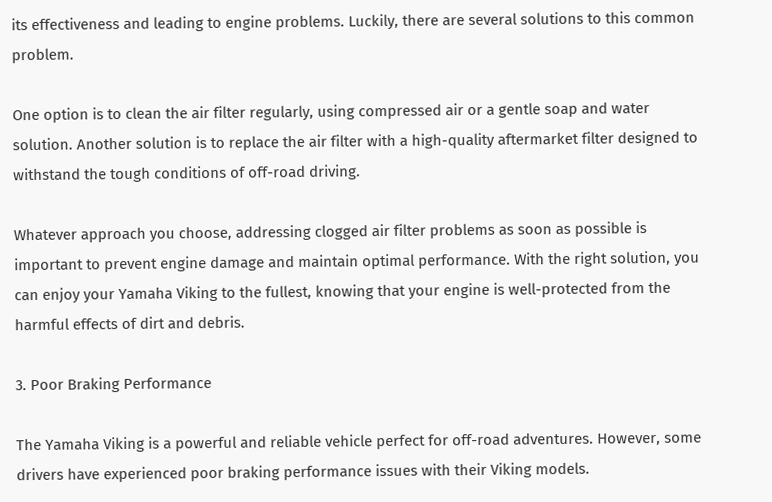its effectiveness and leading to engine problems. Luckily, there are several solutions to this common problem.

One option is to clean the air filter regularly, using compressed air or a gentle soap and water solution. Another solution is to replace the air filter with a high-quality aftermarket filter designed to withstand the tough conditions of off-road driving.

Whatever approach you choose, addressing clogged air filter problems as soon as possible is important to prevent engine damage and maintain optimal performance. With the right solution, you can enjoy your Yamaha Viking to the fullest, knowing that your engine is well-protected from the harmful effects of dirt and debris.

3. Poor Braking Performance

The Yamaha Viking is a powerful and reliable vehicle perfect for off-road adventures. However, some drivers have experienced poor braking performance issues with their Viking models.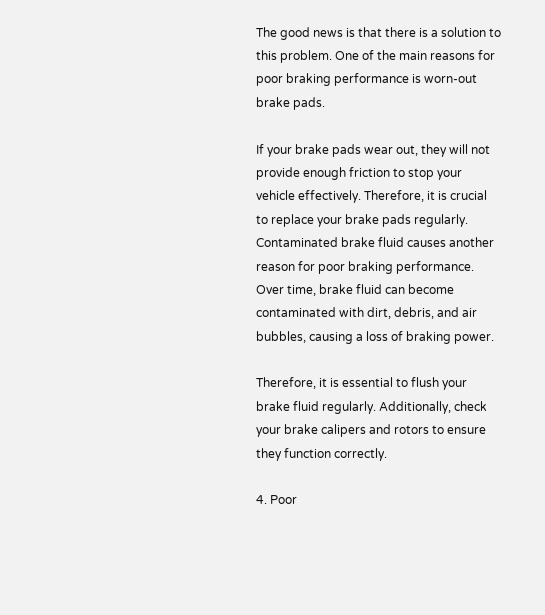The good news is that there is a solution to this problem. One of the main reasons for poor braking performance is worn-out brake pads.

If your brake pads wear out, they will not provide enough friction to stop your vehicle effectively. Therefore, it is crucial to replace your brake pads regularly. Contaminated brake fluid causes another reason for poor braking performance. Over time, brake fluid can become contaminated with dirt, debris, and air bubbles, causing a loss of braking power.

Therefore, it is essential to flush your brake fluid regularly. Additionally, check your brake calipers and rotors to ensure they function correctly.

4. Poor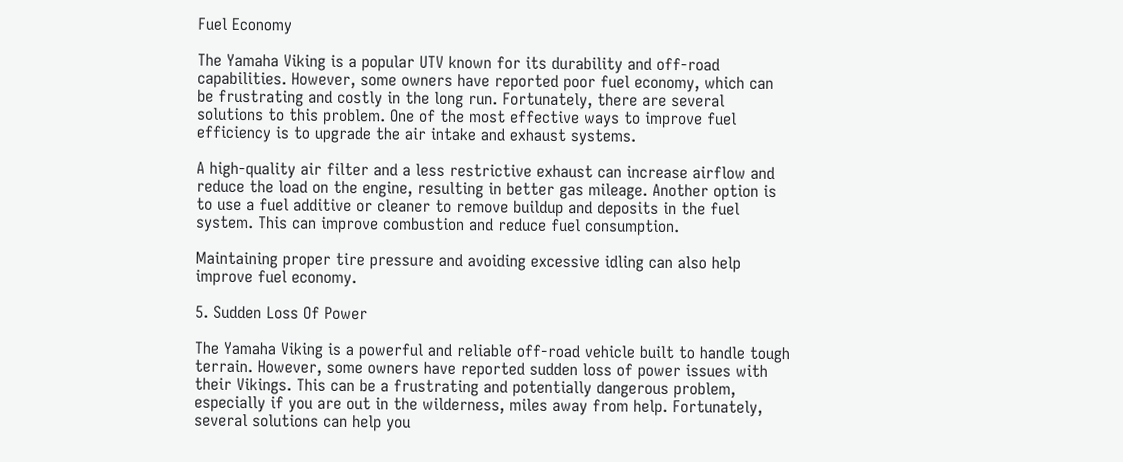Fuel Economy

The Yamaha Viking is a popular UTV known for its durability and off-road capabilities. However, some owners have reported poor fuel economy, which can be frustrating and costly in the long run. Fortunately, there are several solutions to this problem. One of the most effective ways to improve fuel efficiency is to upgrade the air intake and exhaust systems.

A high-quality air filter and a less restrictive exhaust can increase airflow and reduce the load on the engine, resulting in better gas mileage. Another option is to use a fuel additive or cleaner to remove buildup and deposits in the fuel system. This can improve combustion and reduce fuel consumption.

Maintaining proper tire pressure and avoiding excessive idling can also help improve fuel economy.

5. Sudden Loss Of Power

The Yamaha Viking is a powerful and reliable off-road vehicle built to handle tough terrain. However, some owners have reported sudden loss of power issues with their Vikings. This can be a frustrating and potentially dangerous problem, especially if you are out in the wilderness, miles away from help. Fortunately, several solutions can help you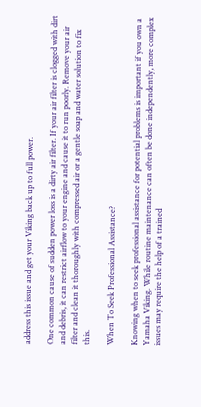address this issue and get your Viking back up to full power.

One common cause of sudden power loss is a dirty air filter. If your air filter is clogged with dirt and debris, it can restrict airflow to your engine and cause it to run poorly. Remove your air filter and clean it thoroughly with compressed air or a gentle soap and water solution to fix this.

When To Seek Professional Assistance?

Knowing when to seek professional assistance for potential problems is important if you own a Yamaha Viking. While routine maintenance can often be done independently, more complex issues may require the help of a trained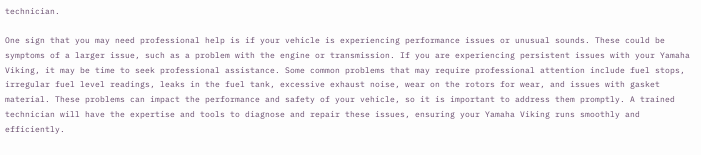technician.

One sign that you may need professional help is if your vehicle is experiencing performance issues or unusual sounds. These could be symptoms of a larger issue, such as a problem with the engine or transmission. If you are experiencing persistent issues with your Yamaha Viking, it may be time to seek professional assistance. Some common problems that may require professional attention include fuel stops, irregular fuel level readings, leaks in the fuel tank, excessive exhaust noise, wear on the rotors for wear, and issues with gasket material. These problems can impact the performance and safety of your vehicle, so it is important to address them promptly. A trained technician will have the expertise and tools to diagnose and repair these issues, ensuring your Yamaha Viking runs smoothly and efficiently.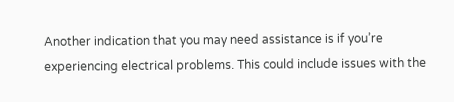Another indication that you may need assistance is if you’re experiencing electrical problems. This could include issues with the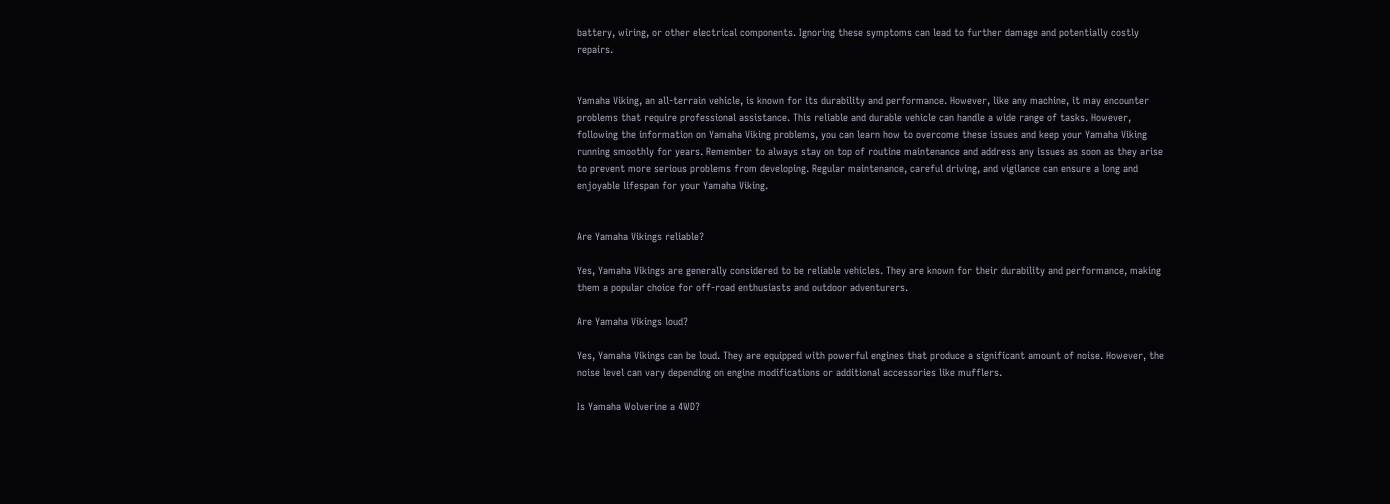battery, wiring, or other electrical components. Ignoring these symptoms can lead to further damage and potentially costly repairs.


Yamaha Viking, an all-terrain vehicle, is known for its durability and performance. However, like any machine, it may encounter problems that require professional assistance. This reliable and durable vehicle can handle a wide range of tasks. However, following the information on Yamaha Viking problems, you can learn how to overcome these issues and keep your Yamaha Viking running smoothly for years. Remember to always stay on top of routine maintenance and address any issues as soon as they arise to prevent more serious problems from developing. Regular maintenance, careful driving, and vigilance can ensure a long and enjoyable lifespan for your Yamaha Viking.


Are Yamaha Vikings reliable?

Yes, Yamaha Vikings are generally considered to be reliable vehicles. They are known for their durability and performance, making them a popular choice for off-road enthusiasts and outdoor adventurers.

Are Yamaha Vikings loud?

Yes, Yamaha Vikings can be loud. They are equipped with powerful engines that produce a significant amount of noise. However, the noise level can vary depending on engine modifications or additional accessories like mufflers.

Is Yamaha Wolverine a 4WD?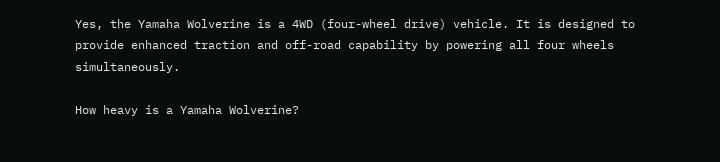Yes, the Yamaha Wolverine is a 4WD (four-wheel drive) vehicle. It is designed to provide enhanced traction and off-road capability by powering all four wheels simultaneously.

How heavy is a Yamaha Wolverine?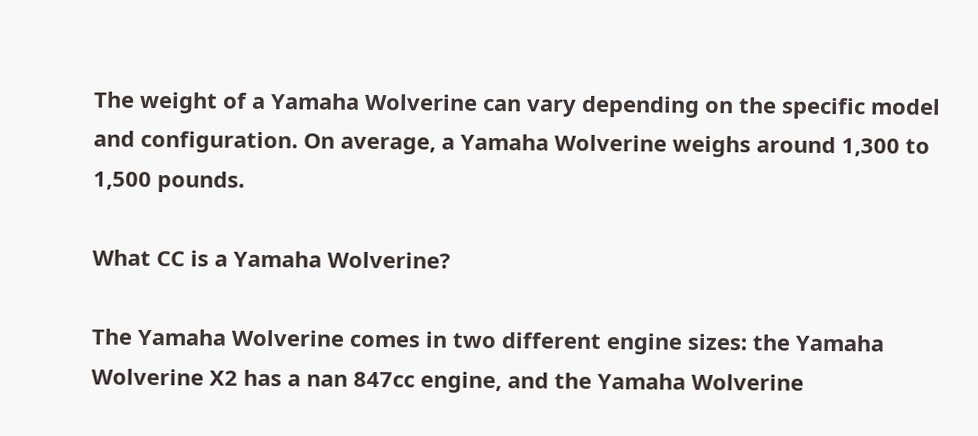The weight of a Yamaha Wolverine can vary depending on the specific model and configuration. On average, a Yamaha Wolverine weighs around 1,300 to 1,500 pounds.

What CC is a Yamaha Wolverine?

The Yamaha Wolverine comes in two different engine sizes: the Yamaha Wolverine X2 has a nan 847cc engine, and the Yamaha Wolverine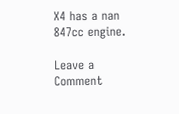X4 has a nan 847cc engine.

Leave a Comment